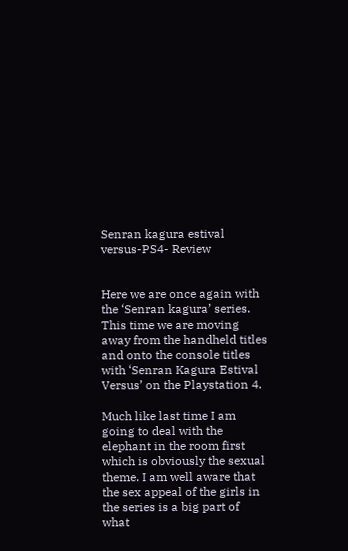Senran kagura estival versus-PS4- Review


Here we are once again with the ‘Senran kagura’ series. This time we are moving away from the handheld titles and onto the console titles with ‘Senran Kagura Estival Versus’ on the Playstation 4.

Much like last time I am going to deal with the elephant in the room first which is obviously the sexual theme. I am well aware that the sex appeal of the girls in the series is a big part of what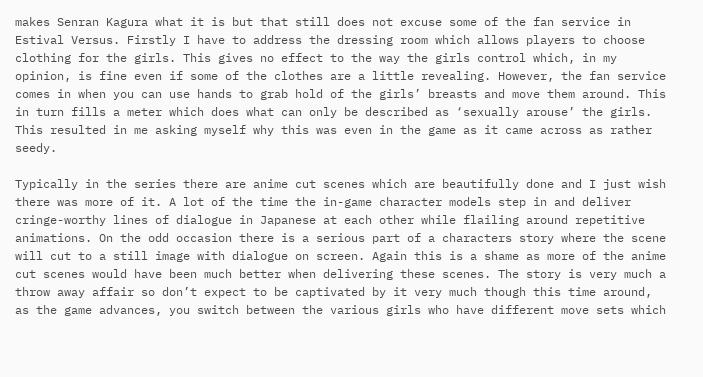makes Senran Kagura what it is but that still does not excuse some of the fan service in Estival Versus. Firstly I have to address the dressing room which allows players to choose clothing for the girls. This gives no effect to the way the girls control which, in my opinion, is fine even if some of the clothes are a little revealing. However, the fan service comes in when you can use hands to grab hold of the girls’ breasts and move them around. This in turn fills a meter which does what can only be described as ‘sexually arouse’ the girls. This resulted in me asking myself why this was even in the game as it came across as rather seedy.

Typically in the series there are anime cut scenes which are beautifully done and I just wish there was more of it. A lot of the time the in-game character models step in and deliver cringe-worthy lines of dialogue in Japanese at each other while flailing around repetitive animations. On the odd occasion there is a serious part of a characters story where the scene  will cut to a still image with dialogue on screen. Again this is a shame as more of the anime cut scenes would have been much better when delivering these scenes. The story is very much a throw away affair so don’t expect to be captivated by it very much though this time around, as the game advances, you switch between the various girls who have different move sets which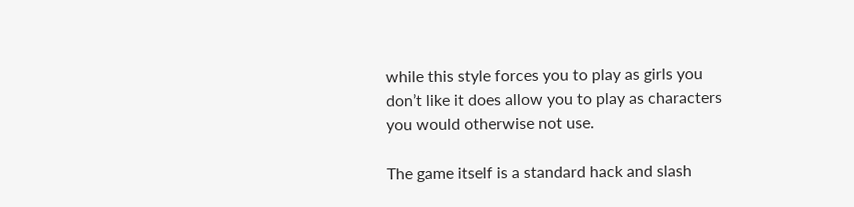while this style forces you to play as girls you don’t like it does allow you to play as characters you would otherwise not use.

The game itself is a standard hack and slash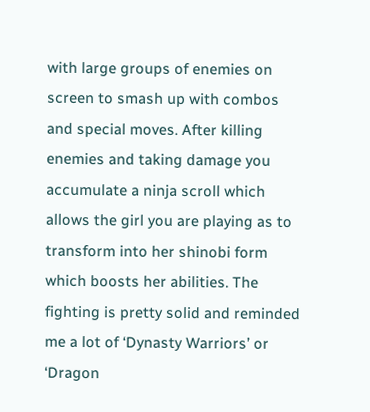with large groups of enemies on screen to smash up with combos and special moves. After killing enemies and taking damage you accumulate a ninja scroll which allows the girl you are playing as to transform into her shinobi form which boosts her abilities. The fighting is pretty solid and reminded me a lot of ‘Dynasty Warriors’ or ‘Dragon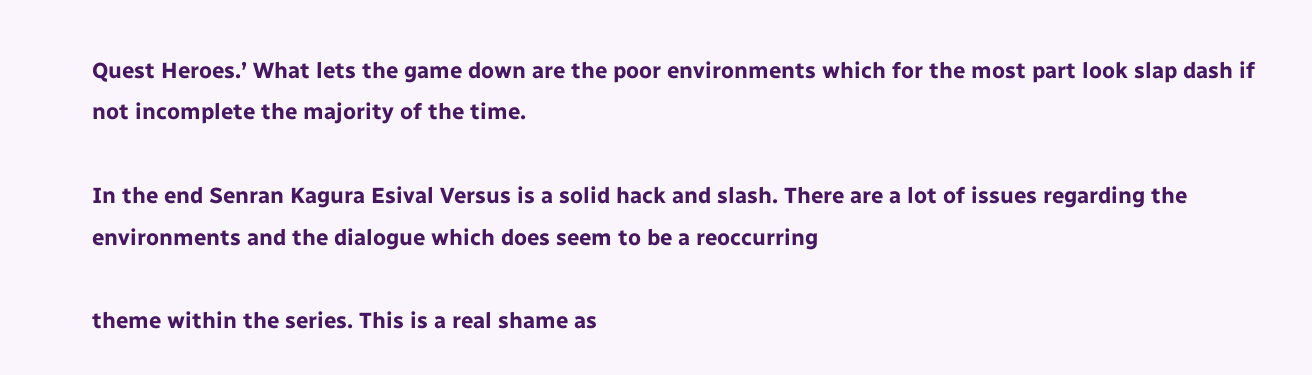Quest Heroes.’ What lets the game down are the poor environments which for the most part look slap dash if not incomplete the majority of the time.

In the end Senran Kagura Esival Versus is a solid hack and slash. There are a lot of issues regarding the environments and the dialogue which does seem to be a reoccurring

theme within the series. This is a real shame as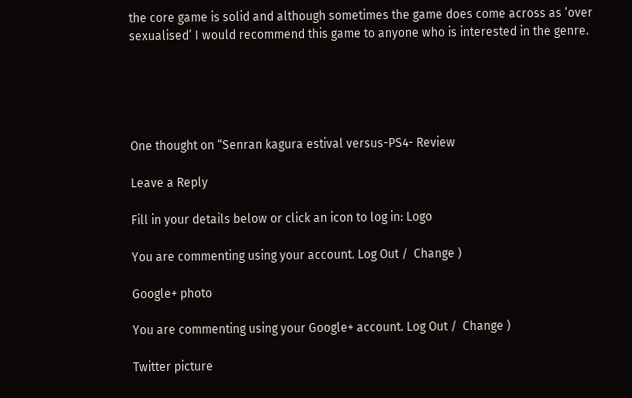the core game is solid and although sometimes the game does come across as ‘over sexualised’ I would recommend this game to anyone who is interested in the genre.





One thought on “Senran kagura estival versus-PS4- Review

Leave a Reply

Fill in your details below or click an icon to log in: Logo

You are commenting using your account. Log Out /  Change )

Google+ photo

You are commenting using your Google+ account. Log Out /  Change )

Twitter picture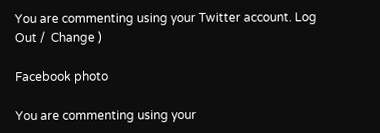You are commenting using your Twitter account. Log Out /  Change )

Facebook photo

You are commenting using your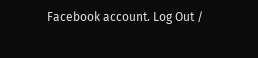Facebook account. Log Out /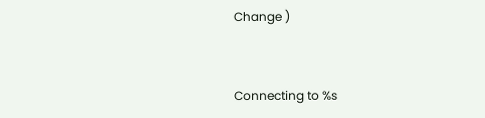Change )


Connecting to %s